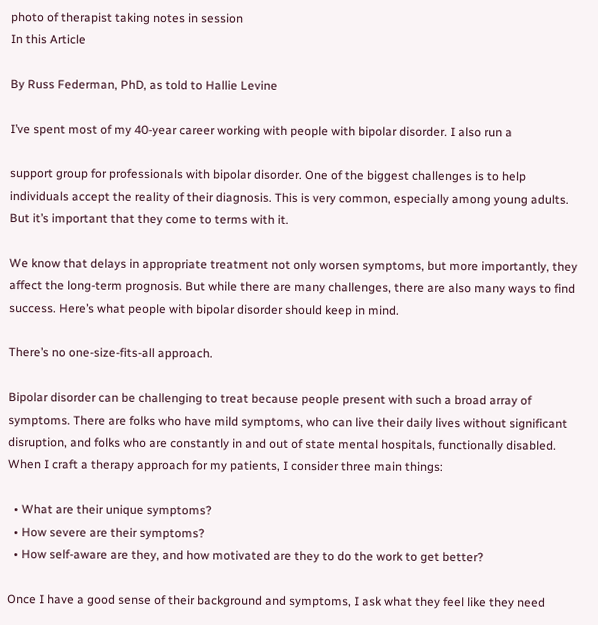photo of therapist taking notes in session
In this Article

By Russ Federman, PhD, as told to Hallie Levine

I’ve spent most of my 40-year career working with people with bipolar disorder. I also run a

support group for professionals with bipolar disorder. One of the biggest challenges is to help individuals accept the reality of their diagnosis. This is very common, especially among young adults. But it’s important that they come to terms with it.

We know that delays in appropriate treatment not only worsen symptoms, but more importantly, they affect the long-term prognosis. But while there are many challenges, there are also many ways to find success. Here’s what people with bipolar disorder should keep in mind.

There’s no one-size-fits-all approach.

Bipolar disorder can be challenging to treat because people present with such a broad array of symptoms. There are folks who have mild symptoms, who can live their daily lives without significant disruption, and folks who are constantly in and out of state mental hospitals, functionally disabled. When I craft a therapy approach for my patients, I consider three main things:

  • What are their unique symptoms?
  • How severe are their symptoms?
  • How self-aware are they, and how motivated are they to do the work to get better?

Once I have a good sense of their background and symptoms, I ask what they feel like they need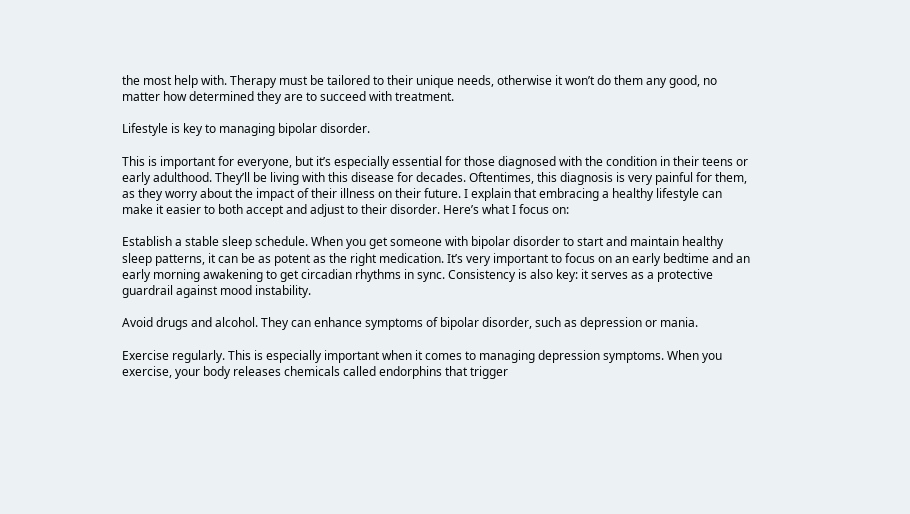the most help with. Therapy must be tailored to their unique needs, otherwise it won’t do them any good, no matter how determined they are to succeed with treatment.

Lifestyle is key to managing bipolar disorder.

This is important for everyone, but it’s especially essential for those diagnosed with the condition in their teens or early adulthood. They’ll be living with this disease for decades. Oftentimes, this diagnosis is very painful for them, as they worry about the impact of their illness on their future. I explain that embracing a healthy lifestyle can make it easier to both accept and adjust to their disorder. Here’s what I focus on:

Establish a stable sleep schedule. When you get someone with bipolar disorder to start and maintain healthy sleep patterns, it can be as potent as the right medication. It’s very important to focus on an early bedtime and an early morning awakening to get circadian rhythms in sync. Consistency is also key: it serves as a protective guardrail against mood instability.

Avoid drugs and alcohol. They can enhance symptoms of bipolar disorder, such as depression or mania.

Exercise regularly. This is especially important when it comes to managing depression symptoms. When you exercise, your body releases chemicals called endorphins that trigger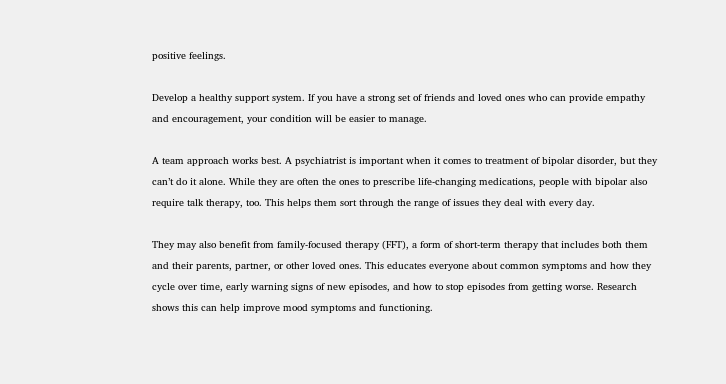positive feelings.

Develop a healthy support system. If you have a strong set of friends and loved ones who can provide empathy and encouragement, your condition will be easier to manage.

A team approach works best. A psychiatrist is important when it comes to treatment of bipolar disorder, but they can’t do it alone. While they are often the ones to prescribe life-changing medications, people with bipolar also require talk therapy, too. This helps them sort through the range of issues they deal with every day.

They may also benefit from family-focused therapy (FFT), a form of short-term therapy that includes both them and their parents, partner, or other loved ones. This educates everyone about common symptoms and how they cycle over time, early warning signs of new episodes, and how to stop episodes from getting worse. Research shows this can help improve mood symptoms and functioning.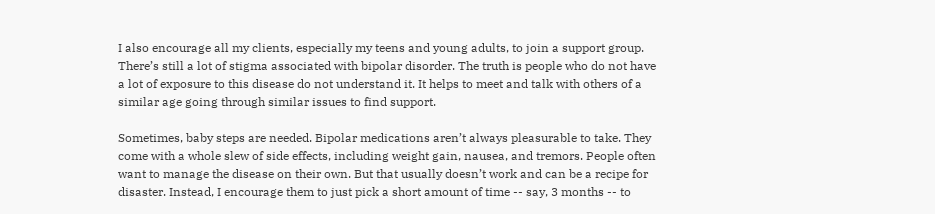I also encourage all my clients, especially my teens and young adults, to join a support group. There’s still a lot of stigma associated with bipolar disorder. The truth is people who do not have a lot of exposure to this disease do not understand it. It helps to meet and talk with others of a similar age going through similar issues to find support.

Sometimes, baby steps are needed. Bipolar medications aren’t always pleasurable to take. They come with a whole slew of side effects, including weight gain, nausea, and tremors. People often want to manage the disease on their own. But that usually doesn’t work and can be a recipe for disaster. Instead, I encourage them to just pick a short amount of time -- say, 3 months -- to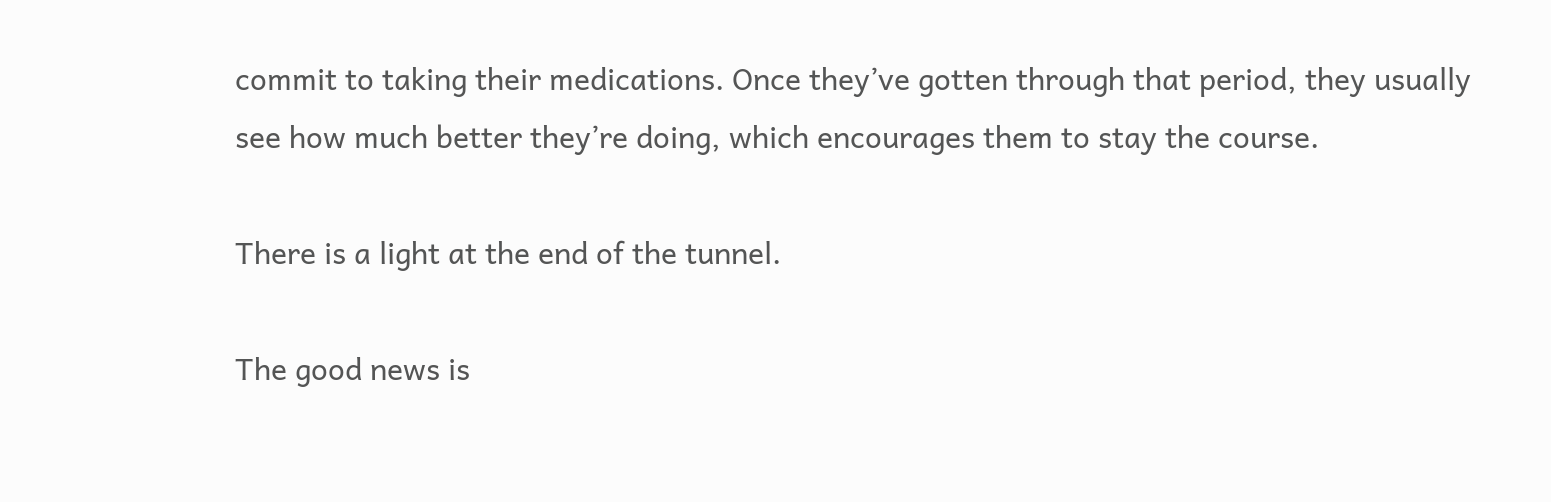commit to taking their medications. Once they’ve gotten through that period, they usually see how much better they’re doing, which encourages them to stay the course.

There is a light at the end of the tunnel.

The good news is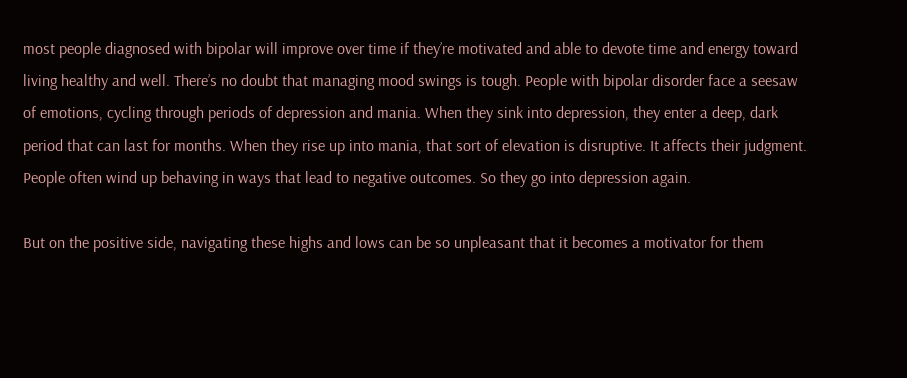most people diagnosed with bipolar will improve over time if they’re motivated and able to devote time and energy toward living healthy and well. There’s no doubt that managing mood swings is tough. People with bipolar disorder face a seesaw of emotions, cycling through periods of depression and mania. When they sink into depression, they enter a deep, dark period that can last for months. When they rise up into mania, that sort of elevation is disruptive. It affects their judgment. People often wind up behaving in ways that lead to negative outcomes. So they go into depression again.

But on the positive side, navigating these highs and lows can be so unpleasant that it becomes a motivator for them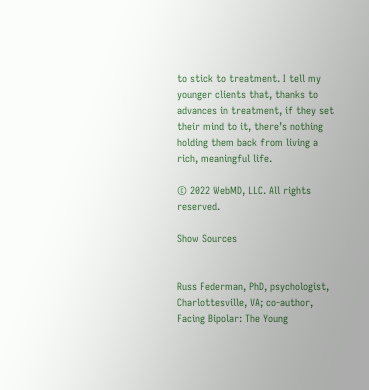to stick to treatment. I tell my younger clients that, thanks to advances in treatment, if they set their mind to it, there’s nothing holding them back from living a rich, meaningful life.

© 2022 WebMD, LLC. All rights reserved.

Show Sources


Russ Federman, PhD, psychologist, Charlottesville, VA; co-author, Facing Bipolar: The Young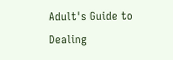Adult's Guide to Dealing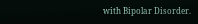with Bipolar Disorder.